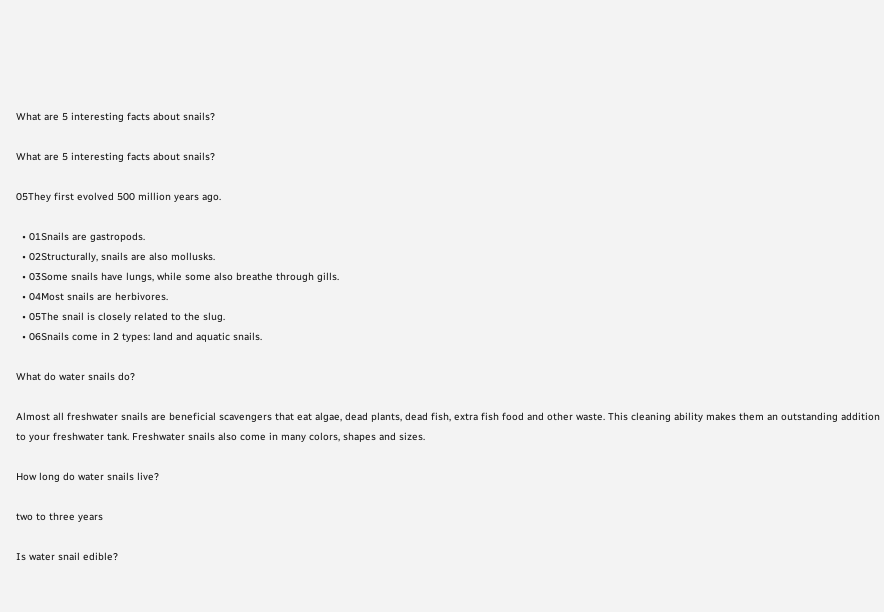What are 5 interesting facts about snails?

What are 5 interesting facts about snails?

05They first evolved 500 million years ago.

  • 01Snails are gastropods.
  • 02Structurally, snails are also mollusks.
  • 03Some snails have lungs, while some also breathe through gills.
  • 04Most snails are herbivores.
  • 05The snail is closely related to the slug.
  • 06Snails come in 2 types: land and aquatic snails.

What do water snails do?

Almost all freshwater snails are beneficial scavengers that eat algae, dead plants, dead fish, extra fish food and other waste. This cleaning ability makes them an outstanding addition to your freshwater tank. Freshwater snails also come in many colors, shapes and sizes.

How long do water snails live?

two to three years

Is water snail edible?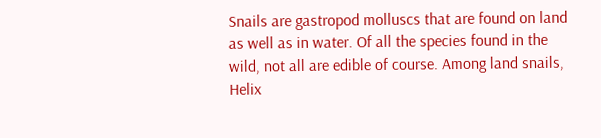Snails are gastropod molluscs that are found on land as well as in water. Of all the species found in the wild, not all are edible of course. Among land snails, Helix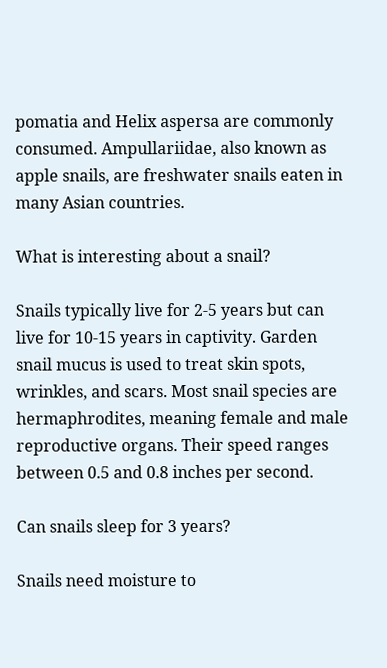pomatia and Helix aspersa are commonly consumed. Ampullariidae, also known as apple snails, are freshwater snails eaten in many Asian countries.

What is interesting about a snail?

Snails typically live for 2-5 years but can live for 10-15 years in captivity. Garden snail mucus is used to treat skin spots, wrinkles, and scars. Most snail species are hermaphrodites, meaning female and male reproductive organs. Their speed ranges between 0.5 and 0.8 inches per second.

Can snails sleep for 3 years?

Snails need moisture to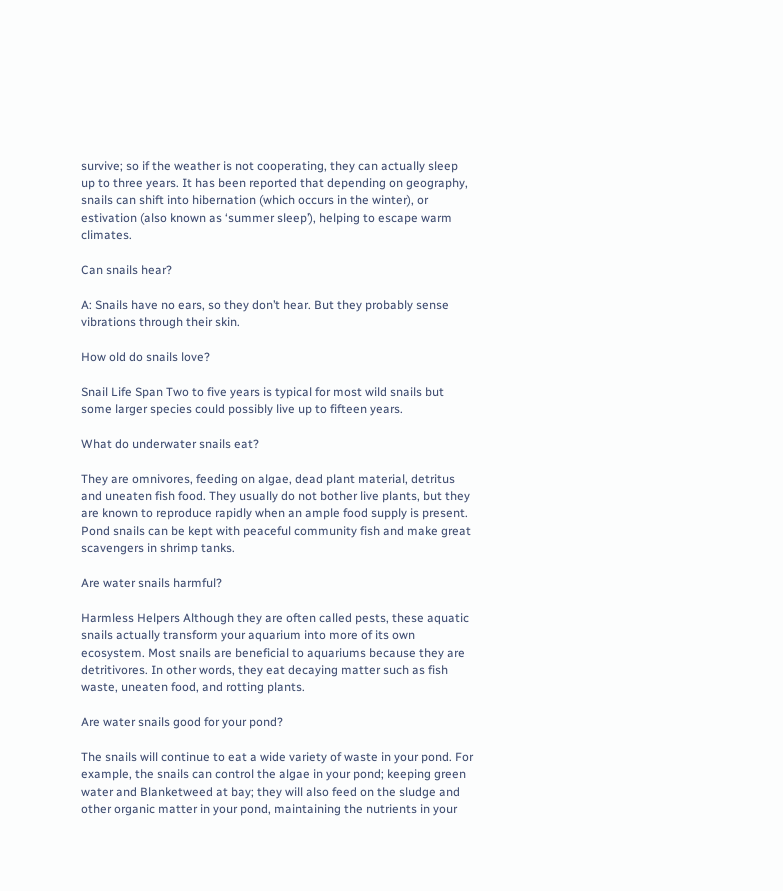survive; so if the weather is not cooperating, they can actually sleep up to three years. It has been reported that depending on geography, snails can shift into hibernation (which occurs in the winter), or estivation (also known as ‘summer sleep’), helping to escape warm climates.

Can snails hear?

A: Snails have no ears, so they don’t hear. But they probably sense vibrations through their skin.

How old do snails love?

Snail Life Span Two to five years is typical for most wild snails but some larger species could possibly live up to fifteen years.

What do underwater snails eat?

They are omnivores, feeding on algae, dead plant material, detritus and uneaten fish food. They usually do not bother live plants, but they are known to reproduce rapidly when an ample food supply is present. Pond snails can be kept with peaceful community fish and make great scavengers in shrimp tanks.

Are water snails harmful?

Harmless Helpers Although they are often called pests, these aquatic snails actually transform your aquarium into more of its own ecosystem. Most snails are beneficial to aquariums because they are detritivores. In other words, they eat decaying matter such as fish waste, uneaten food, and rotting plants.

Are water snails good for your pond?

The snails will continue to eat a wide variety of waste in your pond. For example, the snails can control the algae in your pond; keeping green water and Blanketweed at bay; they will also feed on the sludge and other organic matter in your pond, maintaining the nutrients in your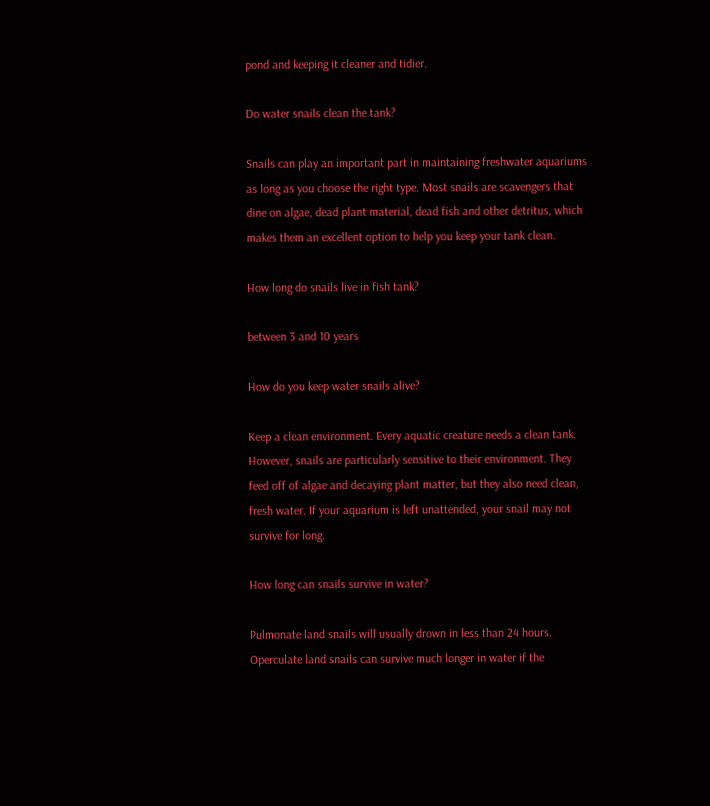pond and keeping it cleaner and tidier.

Do water snails clean the tank?

Snails can play an important part in maintaining freshwater aquariums as long as you choose the right type. Most snails are scavengers that dine on algae, dead plant material, dead fish and other detritus, which makes them an excellent option to help you keep your tank clean.

How long do snails live in fish tank?

between 3 and 10 years

How do you keep water snails alive?

Keep a clean environment. Every aquatic creature needs a clean tank. However, snails are particularly sensitive to their environment. They feed off of algae and decaying plant matter, but they also need clean, fresh water. If your aquarium is left unattended, your snail may not survive for long.

How long can snails survive in water?

Pulmonate land snails will usually drown in less than 24 hours. Operculate land snails can survive much longer in water if the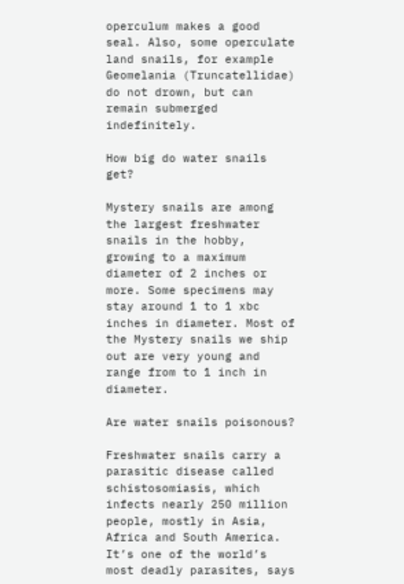operculum makes a good seal. Also, some operculate land snails, for example Geomelania (Truncatellidae) do not drown, but can remain submerged indefinitely.

How big do water snails get?

Mystery snails are among the largest freshwater snails in the hobby, growing to a maximum diameter of 2 inches or more. Some specimens may stay around 1 to 1 xbc inches in diameter. Most of the Mystery snails we ship out are very young and range from to 1 inch in diameter.

Are water snails poisonous?

Freshwater snails carry a parasitic disease called schistosomiasis, which infects nearly 250 million people, mostly in Asia, Africa and South America. It’s one of the world’s most deadly parasites, says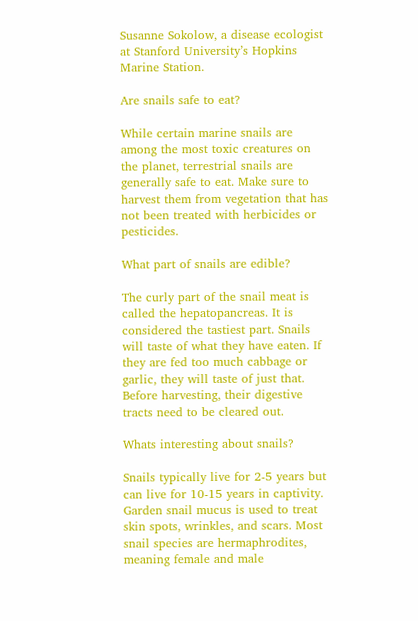Susanne Sokolow, a disease ecologist at Stanford University’s Hopkins Marine Station.

Are snails safe to eat?

While certain marine snails are among the most toxic creatures on the planet, terrestrial snails are generally safe to eat. Make sure to harvest them from vegetation that has not been treated with herbicides or pesticides.

What part of snails are edible?

The curly part of the snail meat is called the hepatopancreas. It is considered the tastiest part. Snails will taste of what they have eaten. If they are fed too much cabbage or garlic, they will taste of just that. Before harvesting, their digestive tracts need to be cleared out.

Whats interesting about snails?

Snails typically live for 2-5 years but can live for 10-15 years in captivity. Garden snail mucus is used to treat skin spots, wrinkles, and scars. Most snail species are hermaphrodites, meaning female and male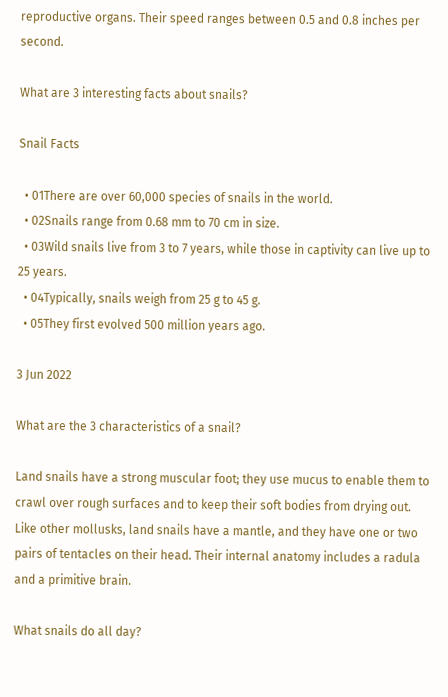reproductive organs. Their speed ranges between 0.5 and 0.8 inches per second.

What are 3 interesting facts about snails?

Snail Facts

  • 01There are over 60,000 species of snails in the world.
  • 02Snails range from 0.68 mm to 70 cm in size.
  • 03Wild snails live from 3 to 7 years, while those in captivity can live up to 25 years.
  • 04Typically, snails weigh from 25 g to 45 g.
  • 05They first evolved 500 million years ago.

3 Jun 2022

What are the 3 characteristics of a snail?

Land snails have a strong muscular foot; they use mucus to enable them to crawl over rough surfaces and to keep their soft bodies from drying out. Like other mollusks, land snails have a mantle, and they have one or two pairs of tentacles on their head. Their internal anatomy includes a radula and a primitive brain.

What snails do all day?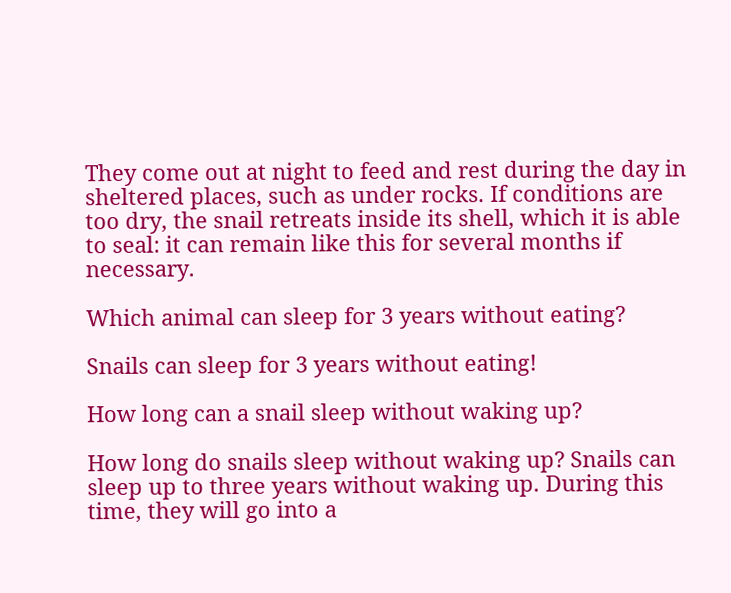They come out at night to feed and rest during the day in sheltered places, such as under rocks. If conditions are too dry, the snail retreats inside its shell, which it is able to seal: it can remain like this for several months if necessary.

Which animal can sleep for 3 years without eating?

Snails can sleep for 3 years without eating!

How long can a snail sleep without waking up?

How long do snails sleep without waking up? Snails can sleep up to three years without waking up. During this time, they will go into a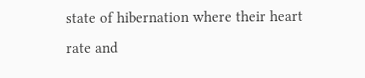state of hibernation where their heart rate and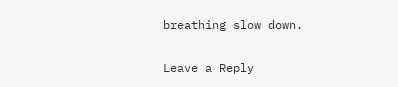breathing slow down.

Leave a Reply